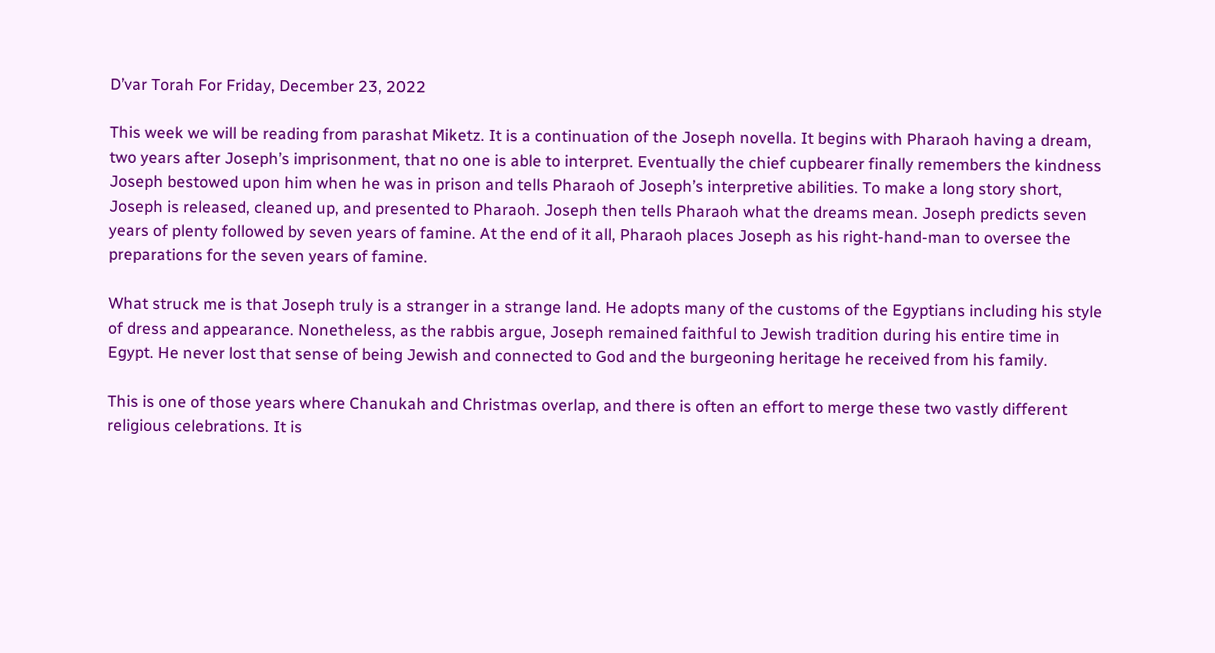D’var Torah For Friday, December 23, 2022

This week we will be reading from parashat Miketz. It is a continuation of the Joseph novella. It begins with Pharaoh having a dream, two years after Joseph’s imprisonment, that no one is able to interpret. Eventually the chief cupbearer finally remembers the kindness Joseph bestowed upon him when he was in prison and tells Pharaoh of Joseph’s interpretive abilities. To make a long story short, Joseph is released, cleaned up, and presented to Pharaoh. Joseph then tells Pharaoh what the dreams mean. Joseph predicts seven years of plenty followed by seven years of famine. At the end of it all, Pharaoh places Joseph as his right-hand-man to oversee the preparations for the seven years of famine.

What struck me is that Joseph truly is a stranger in a strange land. He adopts many of the customs of the Egyptians including his style of dress and appearance. Nonetheless, as the rabbis argue, Joseph remained faithful to Jewish tradition during his entire time in Egypt. He never lost that sense of being Jewish and connected to God and the burgeoning heritage he received from his family.

This is one of those years where Chanukah and Christmas overlap, and there is often an effort to merge these two vastly different religious celebrations. It is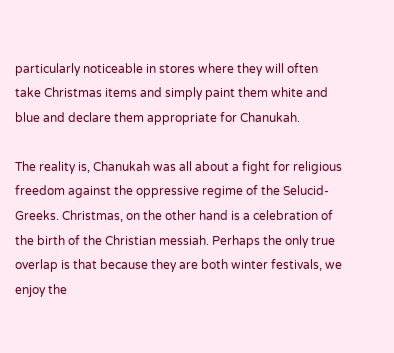particularly noticeable in stores where they will often take Christmas items and simply paint them white and blue and declare them appropriate for Chanukah.

The reality is, Chanukah was all about a fight for religious freedom against the oppressive regime of the Selucid-Greeks. Christmas, on the other hand is a celebration of the birth of the Christian messiah. Perhaps the only true overlap is that because they are both winter festivals, we enjoy the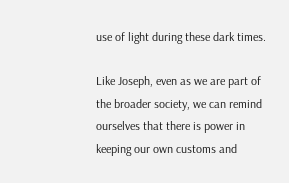use of light during these dark times.

Like Joseph, even as we are part of the broader society, we can remind ourselves that there is power in keeping our own customs and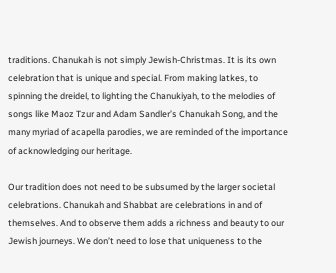traditions. Chanukah is not simply Jewish-Christmas. It is its own celebration that is unique and special. From making latkes, to spinning the dreidel, to lighting the Chanukiyah, to the melodies of songs like Maoz Tzur and Adam Sandler’s Chanukah Song, and the many myriad of acapella parodies, we are reminded of the importance of acknowledging our heritage.

Our tradition does not need to be subsumed by the larger societal celebrations. Chanukah and Shabbat are celebrations in and of themselves. And to observe them adds a richness and beauty to our Jewish journeys. We don’t need to lose that uniqueness to the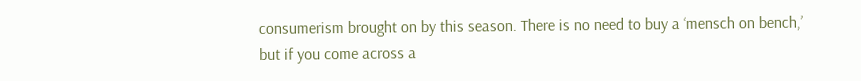consumerism brought on by this season. There is no need to buy a ‘mensch on bench,’ but if you come across a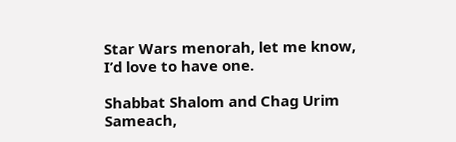Star Wars menorah, let me know, I’d love to have one.

Shabbat Shalom and Chag Urim Sameach,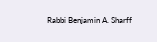Rabbi Benjamin A. Sharff